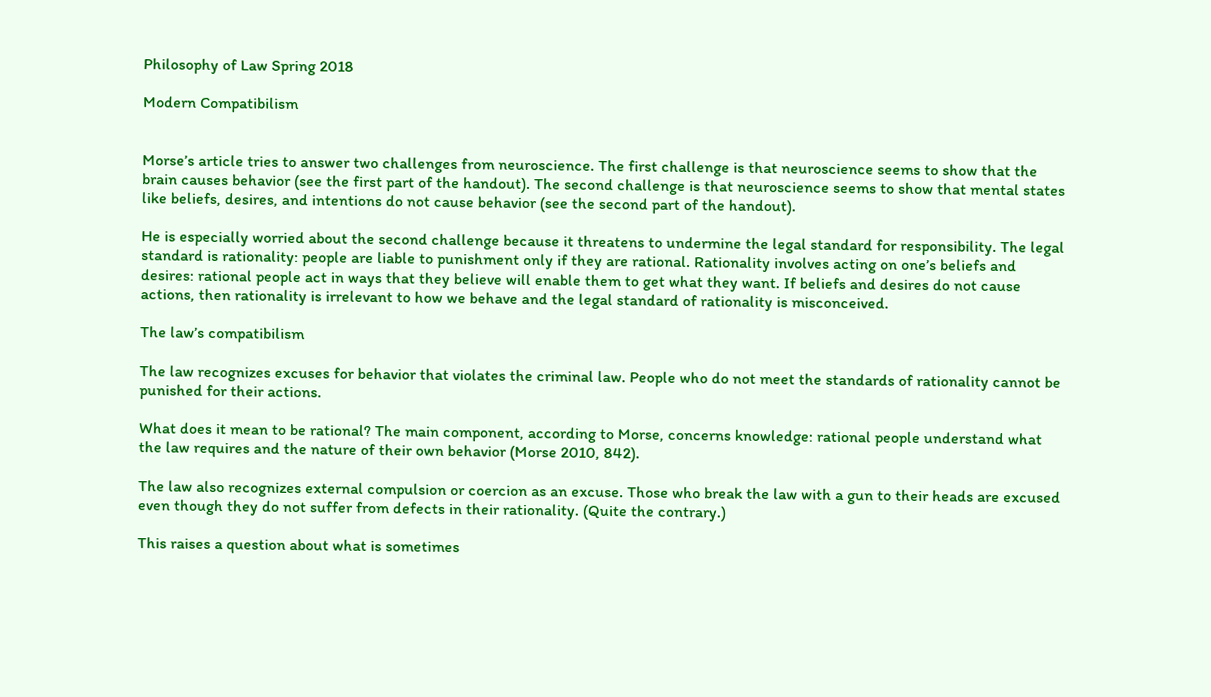Philosophy of Law Spring 2018

Modern Compatibilism


Morse’s article tries to answer two challenges from neuroscience. The first challenge is that neuroscience seems to show that the brain causes behavior (see the first part of the handout). The second challenge is that neuroscience seems to show that mental states like beliefs, desires, and intentions do not cause behavior (see the second part of the handout).

He is especially worried about the second challenge because it threatens to undermine the legal standard for responsibility. The legal standard is rationality: people are liable to punishment only if they are rational. Rationality involves acting on one’s beliefs and desires: rational people act in ways that they believe will enable them to get what they want. If beliefs and desires do not cause actions, then rationality is irrelevant to how we behave and the legal standard of rationality is misconceived.

The law’s compatibilism

The law recognizes excuses for behavior that violates the criminal law. People who do not meet the standards of rationality cannot be punished for their actions.

What does it mean to be rational? The main component, according to Morse, concerns knowledge: rational people understand what the law requires and the nature of their own behavior (Morse 2010, 842).

The law also recognizes external compulsion or coercion as an excuse. Those who break the law with a gun to their heads are excused even though they do not suffer from defects in their rationality. (Quite the contrary.)

This raises a question about what is sometimes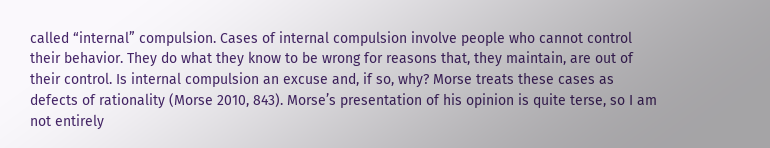called “internal” compulsion. Cases of internal compulsion involve people who cannot control their behavior. They do what they know to be wrong for reasons that, they maintain, are out of their control. Is internal compulsion an excuse and, if so, why? Morse treats these cases as defects of rationality (Morse 2010, 843). Morse’s presentation of his opinion is quite terse, so I am not entirely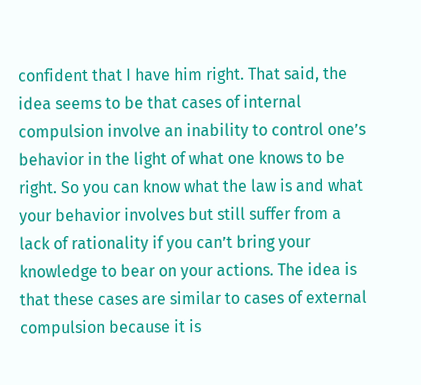confident that I have him right. That said, the idea seems to be that cases of internal compulsion involve an inability to control one’s behavior in the light of what one knows to be right. So you can know what the law is and what your behavior involves but still suffer from a lack of rationality if you can’t bring your knowledge to bear on your actions. The idea is that these cases are similar to cases of external compulsion because it is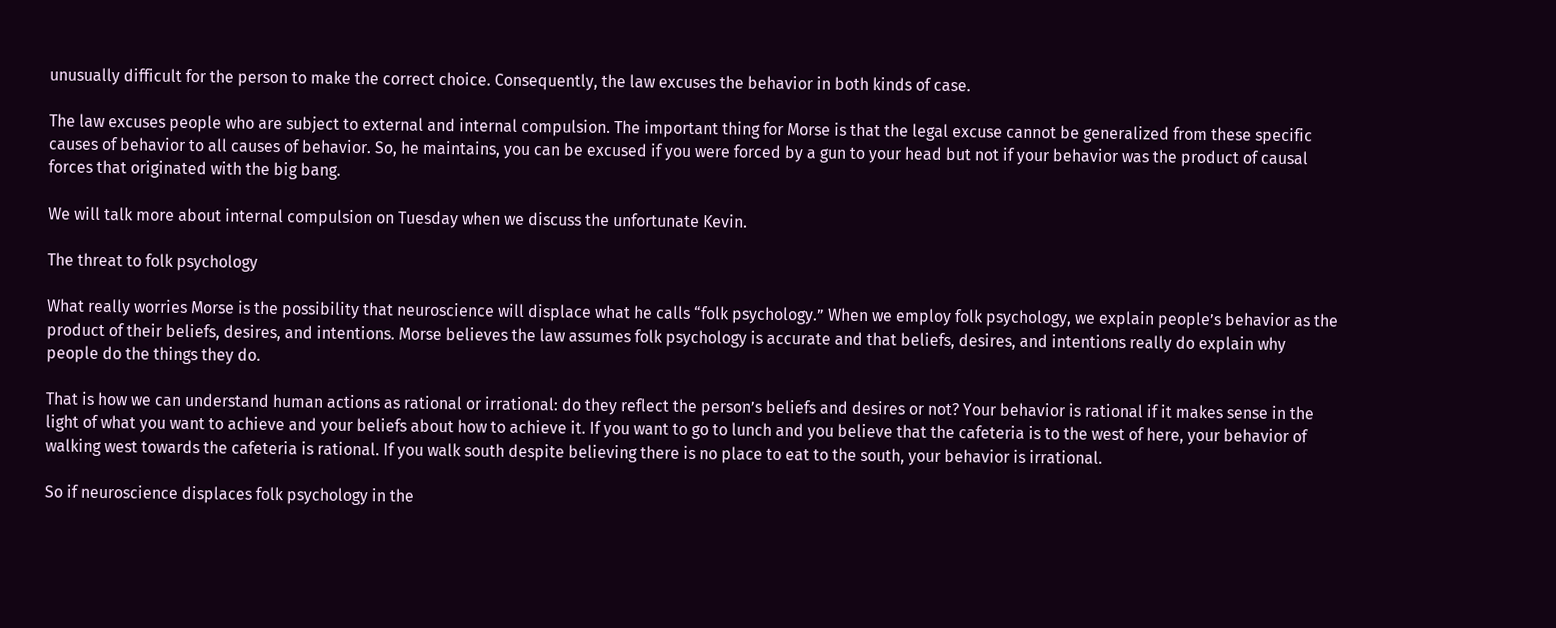unusually difficult for the person to make the correct choice. Consequently, the law excuses the behavior in both kinds of case.

The law excuses people who are subject to external and internal compulsion. The important thing for Morse is that the legal excuse cannot be generalized from these specific causes of behavior to all causes of behavior. So, he maintains, you can be excused if you were forced by a gun to your head but not if your behavior was the product of causal forces that originated with the big bang.

We will talk more about internal compulsion on Tuesday when we discuss the unfortunate Kevin.

The threat to folk psychology

What really worries Morse is the possibility that neuroscience will displace what he calls “folk psychology.” When we employ folk psychology, we explain people’s behavior as the product of their beliefs, desires, and intentions. Morse believes the law assumes folk psychology is accurate and that beliefs, desires, and intentions really do explain why people do the things they do.

That is how we can understand human actions as rational or irrational: do they reflect the person’s beliefs and desires or not? Your behavior is rational if it makes sense in the light of what you want to achieve and your beliefs about how to achieve it. If you want to go to lunch and you believe that the cafeteria is to the west of here, your behavior of walking west towards the cafeteria is rational. If you walk south despite believing there is no place to eat to the south, your behavior is irrational.

So if neuroscience displaces folk psychology in the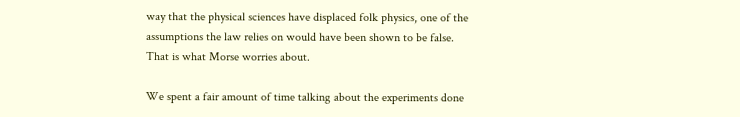way that the physical sciences have displaced folk physics, one of the assumptions the law relies on would have been shown to be false. That is what Morse worries about.

We spent a fair amount of time talking about the experiments done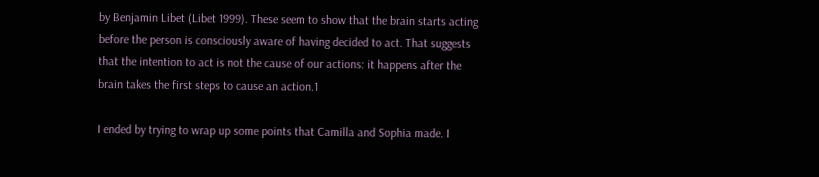by Benjamin Libet (Libet 1999). These seem to show that the brain starts acting before the person is consciously aware of having decided to act. That suggests that the intention to act is not the cause of our actions: it happens after the brain takes the first steps to cause an action.1

I ended by trying to wrap up some points that Camilla and Sophia made. I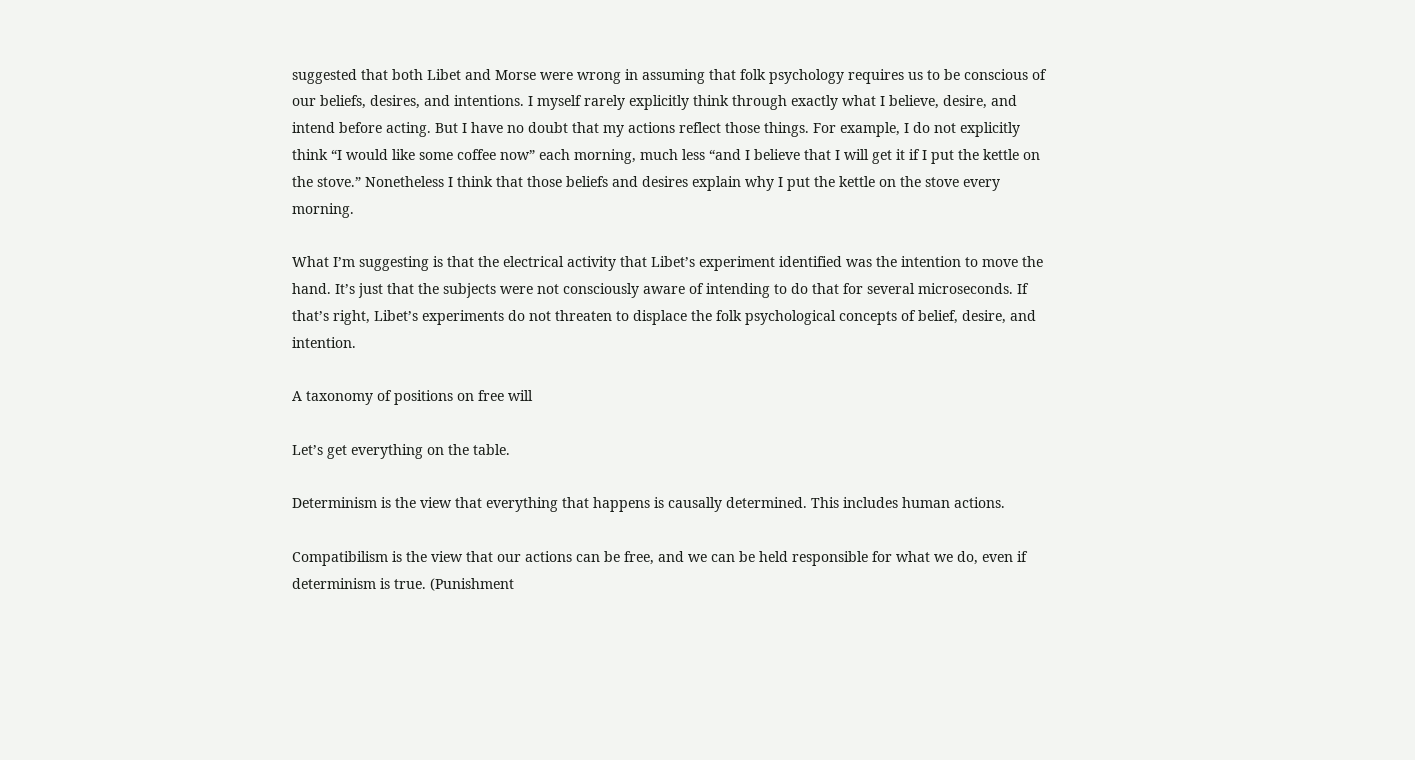suggested that both Libet and Morse were wrong in assuming that folk psychology requires us to be conscious of our beliefs, desires, and intentions. I myself rarely explicitly think through exactly what I believe, desire, and intend before acting. But I have no doubt that my actions reflect those things. For example, I do not explicitly think “I would like some coffee now” each morning, much less “and I believe that I will get it if I put the kettle on the stove.” Nonetheless I think that those beliefs and desires explain why I put the kettle on the stove every morning.

What I’m suggesting is that the electrical activity that Libet’s experiment identified was the intention to move the hand. It’s just that the subjects were not consciously aware of intending to do that for several microseconds. If that’s right, Libet’s experiments do not threaten to displace the folk psychological concepts of belief, desire, and intention.

A taxonomy of positions on free will

Let’s get everything on the table.

Determinism is the view that everything that happens is causally determined. This includes human actions.

Compatibilism is the view that our actions can be free, and we can be held responsible for what we do, even if determinism is true. (Punishment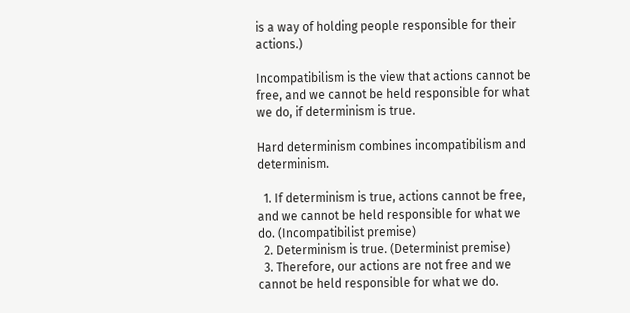is a way of holding people responsible for their actions.)

Incompatibilism is the view that actions cannot be free, and we cannot be held responsible for what we do, if determinism is true.

Hard determinism combines incompatibilism and determinism.

  1. If determinism is true, actions cannot be free, and we cannot be held responsible for what we do. (Incompatibilist premise)
  2. Determinism is true. (Determinist premise)
  3. Therefore, our actions are not free and we cannot be held responsible for what we do.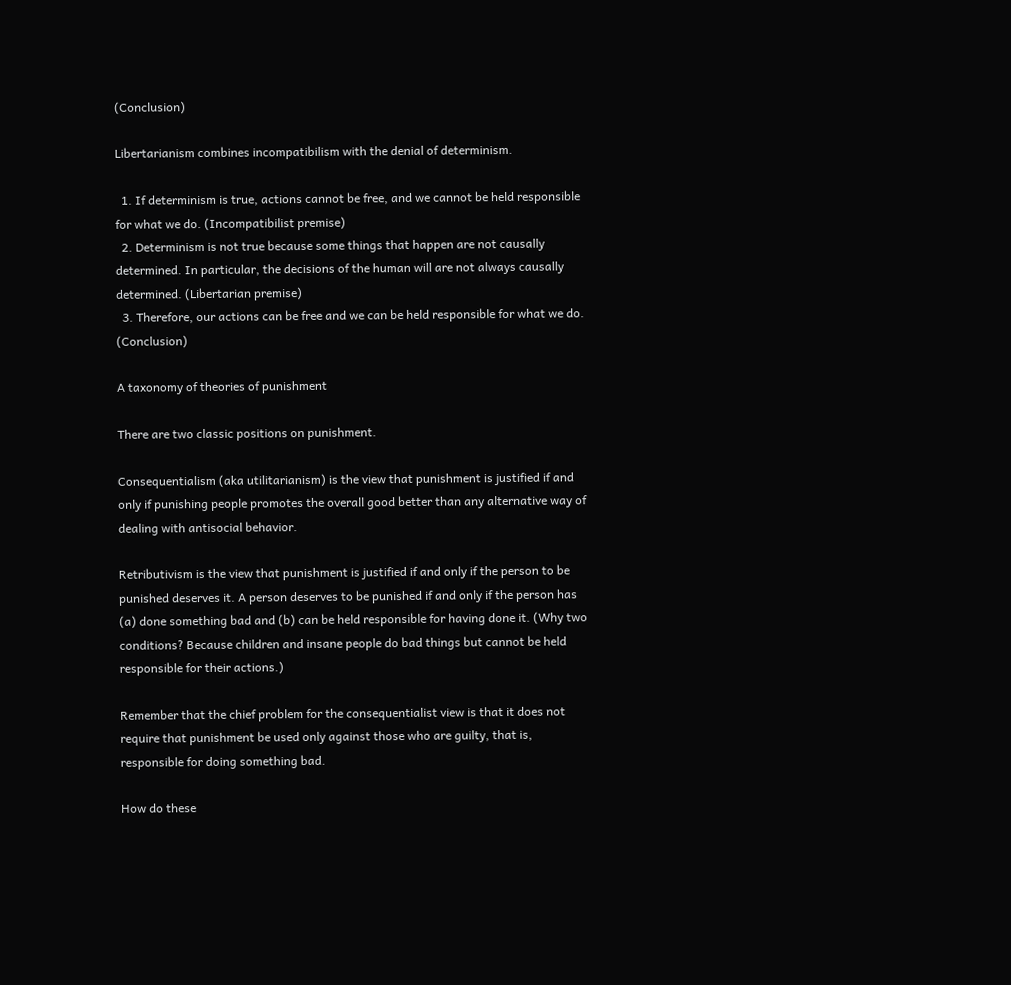(Conclusion)

Libertarianism combines incompatibilism with the denial of determinism.

  1. If determinism is true, actions cannot be free, and we cannot be held responsible for what we do. (Incompatibilist premise)
  2. Determinism is not true because some things that happen are not causally determined. In particular, the decisions of the human will are not always causally determined. (Libertarian premise)
  3. Therefore, our actions can be free and we can be held responsible for what we do. (Conclusion)

A taxonomy of theories of punishment

There are two classic positions on punishment.

Consequentialism (aka utilitarianism) is the view that punishment is justified if and only if punishing people promotes the overall good better than any alternative way of dealing with antisocial behavior.

Retributivism is the view that punishment is justified if and only if the person to be punished deserves it. A person deserves to be punished if and only if the person has (a) done something bad and (b) can be held responsible for having done it. (Why two conditions? Because children and insane people do bad things but cannot be held responsible for their actions.)

Remember that the chief problem for the consequentialist view is that it does not require that punishment be used only against those who are guilty, that is, responsible for doing something bad.

How do these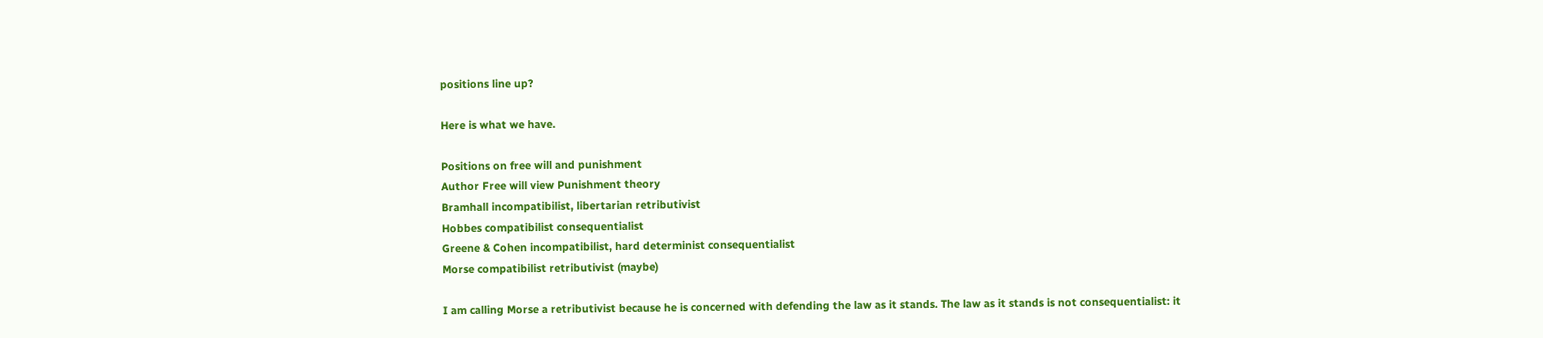positions line up?

Here is what we have.

Positions on free will and punishment
Author Free will view Punishment theory
Bramhall incompatibilist, libertarian retributivist
Hobbes compatibilist consequentialist
Greene & Cohen incompatibilist, hard determinist consequentialist
Morse compatibilist retributivist (maybe)

I am calling Morse a retributivist because he is concerned with defending the law as it stands. The law as it stands is not consequentialist: it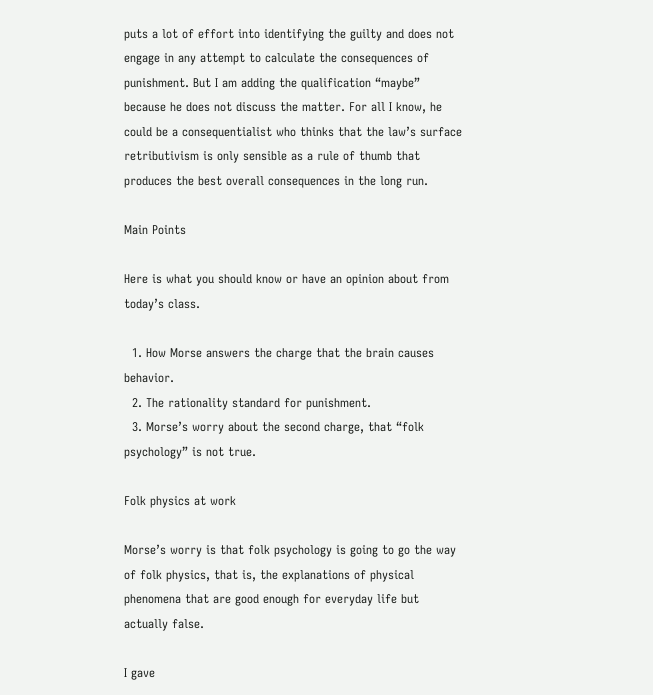puts a lot of effort into identifying the guilty and does not engage in any attempt to calculate the consequences of punishment. But I am adding the qualification “maybe” because he does not discuss the matter. For all I know, he could be a consequentialist who thinks that the law’s surface retributivism is only sensible as a rule of thumb that produces the best overall consequences in the long run.

Main Points

Here is what you should know or have an opinion about from today’s class.

  1. How Morse answers the charge that the brain causes behavior.
  2. The rationality standard for punishment.
  3. Morse’s worry about the second charge, that “folk psychology” is not true.

Folk physics at work

Morse’s worry is that folk psychology is going to go the way of folk physics, that is, the explanations of physical phenomena that are good enough for everyday life but actually false.

I gave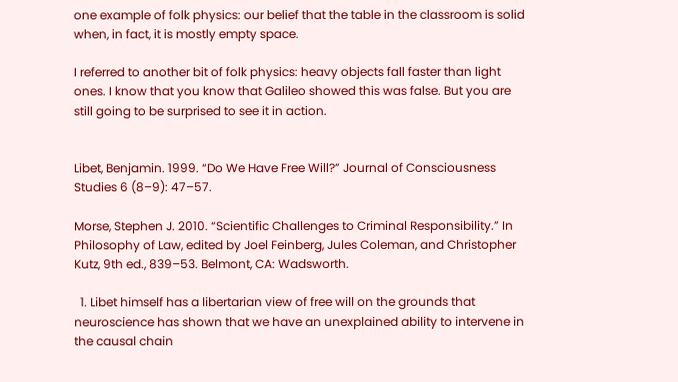one example of folk physics: our belief that the table in the classroom is solid when, in fact, it is mostly empty space.

I referred to another bit of folk physics: heavy objects fall faster than light ones. I know that you know that Galileo showed this was false. But you are still going to be surprised to see it in action.


Libet, Benjamin. 1999. “Do We Have Free Will?” Journal of Consciousness Studies 6 (8–9): 47–57.

Morse, Stephen J. 2010. “Scientific Challenges to Criminal Responsibility.” In Philosophy of Law, edited by Joel Feinberg, Jules Coleman, and Christopher Kutz, 9th ed., 839–53. Belmont, CA: Wadsworth.

  1. Libet himself has a libertarian view of free will on the grounds that neuroscience has shown that we have an unexplained ability to intervene in the causal chain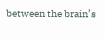between the brain’s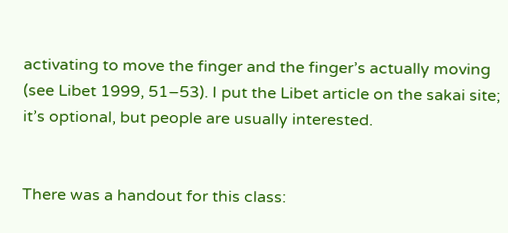activating to move the finger and the finger’s actually moving (see Libet 1999, 51–53). I put the Libet article on the sakai site; it’s optional, but people are usually interested.


There was a handout for this class: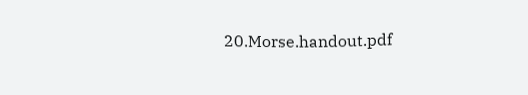20.Morse.handout.pdf